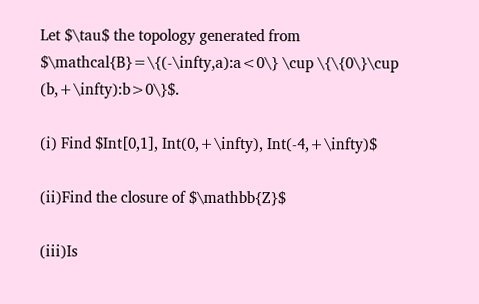Let $\tau$ the topology generated from $\mathcal{B}=\{(-\infty,a):a<0\} \cup \{\{0\}\cup (b,+\infty):b>0\}$.

(i) Find $Int[0,1], Int(0,+\infty), Int(-4,+\infty)$

(ii)Find the closure of $\mathbb{Z}$

(iii)Is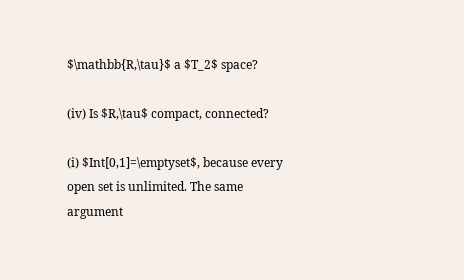$\mathbb{R,\tau}$ a $T_2$ space?

(iv) Is $R,\tau$ compact, connected?

(i) $Int[0,1]=\emptyset$, because every open set is unlimited. The same argument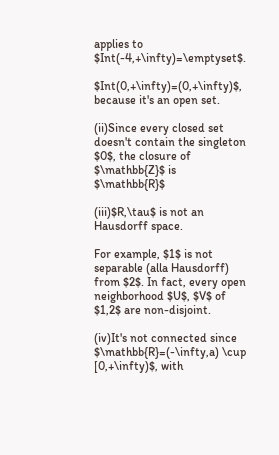applies to $Int(-4,+\infty)=\emptyset$.

$Int(0,+\infty)=(0,+\infty)$, because it's an open set.

(ii)Since every closed set doesn't contain the singleton $0$, the closure of $\mathbb{Z}$ is $\mathbb{R}$

(iii)$R,\tau$ is not an Hausdorff space.

For example, $1$ is not separable (alla Hausdorff) from $2$. In fact, every open neighborhood $U$, $V$ of $1,2$ are non-disjoint.

(iv)It's not connected since $\mathbb{R}=(-\infty,a) \cup [0,+\infty)$, with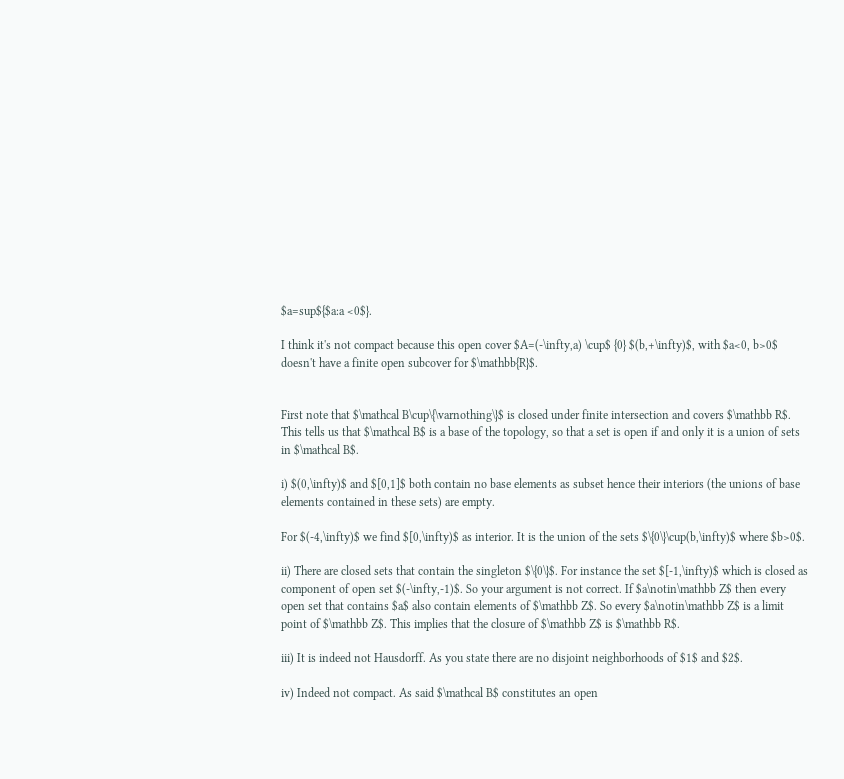$a=sup${$a:a <0$}.

I think it's not compact because this open cover $A=(-\infty,a) \cup$ {0} $(b,+\infty)$, with $a<0, b>0$ doesn't have a finite open subcover for $\mathbb{R}$.


First note that $\mathcal B\cup\{\varnothing\}$ is closed under finite intersection and covers $\mathbb R$. This tells us that $\mathcal B$ is a base of the topology, so that a set is open if and only it is a union of sets in $\mathcal B$.

i) $(0,\infty)$ and $[0,1]$ both contain no base elements as subset hence their interiors (the unions of base elements contained in these sets) are empty.

For $(-4,\infty)$ we find $[0,\infty)$ as interior. It is the union of the sets $\{0\}\cup(b,\infty)$ where $b>0$.

ii) There are closed sets that contain the singleton $\{0\}$. For instance the set $[-1,\infty)$ which is closed as component of open set $(-\infty,-1)$. So your argument is not correct. If $a\notin\mathbb Z$ then every open set that contains $a$ also contain elements of $\mathbb Z$. So every $a\notin\mathbb Z$ is a limit point of $\mathbb Z$. This implies that the closure of $\mathbb Z$ is $\mathbb R$.

iii) It is indeed not Hausdorff. As you state there are no disjoint neighborhoods of $1$ and $2$.

iv) Indeed not compact. As said $\mathcal B$ constitutes an open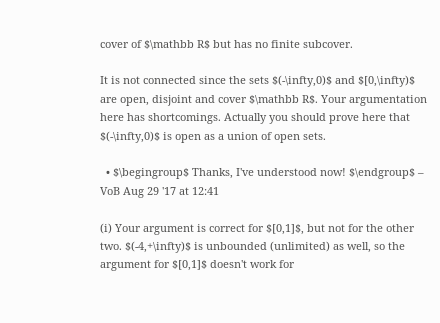cover of $\mathbb R$ but has no finite subcover.

It is not connected since the sets $(-\infty,0)$ and $[0,\infty)$ are open, disjoint and cover $\mathbb R$. Your argumentation here has shortcomings. Actually you should prove here that $(-\infty,0)$ is open as a union of open sets.

  • $\begingroup$ Thanks, I've understood now! $\endgroup$ – VoB Aug 29 '17 at 12:41

(i) Your argument is correct for $[0,1]$, but not for the other two. $(-4,+\infty)$ is unbounded (unlimited) as well, so the argument for $[0,1]$ doesn't work for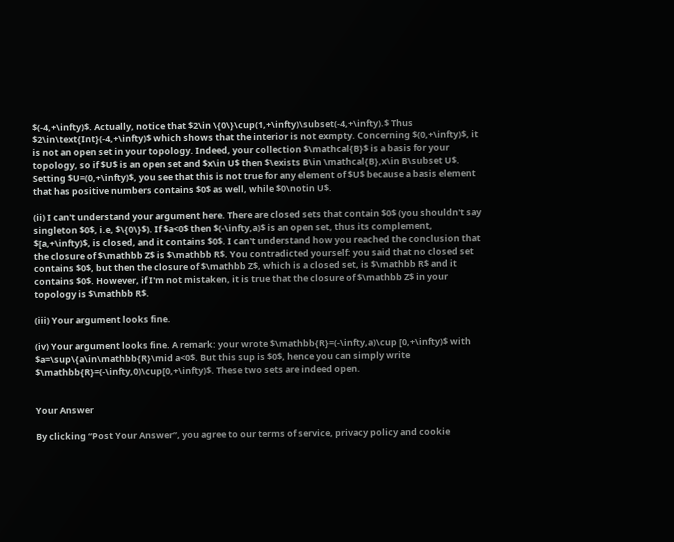$(-4,+\infty)$. Actually, notice that $2\in \{0\}\cup(1,+\infty)\subset(-4,+\infty).$ Thus $2\in\text{Int}(-4,+\infty)$ which shows that the interior is not exmpty. Concerning $(0,+\infty)$, it is not an open set in your topology. Indeed, your collection $\mathcal{B}$ is a basis for your topology, so if $U$ is an open set and $x\in U$ then $\exists B\in \mathcal{B},x\in B\subset U$. Setting $U=(0,+\infty)$, you see that this is not true for any element of $U$ because a basis element that has positive numbers contains $0$ as well, while $0\notin U$.

(ii) I can't understand your argument here. There are closed sets that contain $0$ (you shouldn't say singleton $0$, i.e, $\{0\}$). If $a<0$ then $(-\infty,a)$ is an open set, thus its complement, $[a,+\infty)$, is closed, and it contains $0$. I can't understand how you reached the conclusion that the closure of $\mathbb Z$ is $\mathbb R$. You contradicted yourself: you said that no closed set contains $0$, but then the closure of $\mathbb Z$, which is a closed set, is $\mathbb R$ and it contains $0$. However, if I'm not mistaken, it is true that the closure of $\mathbb Z$ in your topology is $\mathbb R$.

(iii) Your argument looks fine.

(iv) Your argument looks fine. A remark: your wrote $\mathbb{R}=(-\infty,a)\cup [0,+\infty)$ with $a=\sup\{a\in\mathbb{R}\mid a<0$. But this sup is $0$, hence you can simply write $\mathbb{R}=(-\infty,0)\cup[0,+\infty)$. These two sets are indeed open.


Your Answer

By clicking “Post Your Answer”, you agree to our terms of service, privacy policy and cookie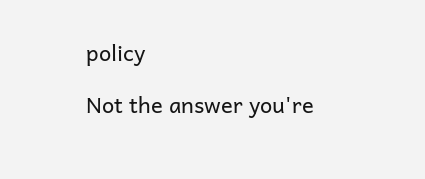policy

Not the answer you're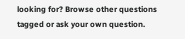looking for? Browse other questions tagged or ask your own question.